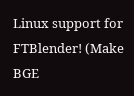Linux support for FTBlender! (Make BGE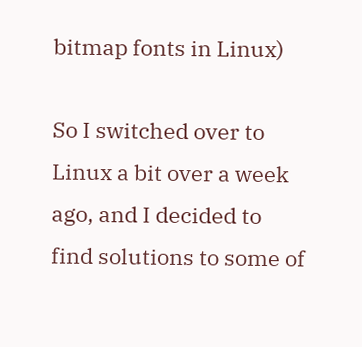bitmap fonts in Linux)

So I switched over to Linux a bit over a week ago, and I decided to find solutions to some of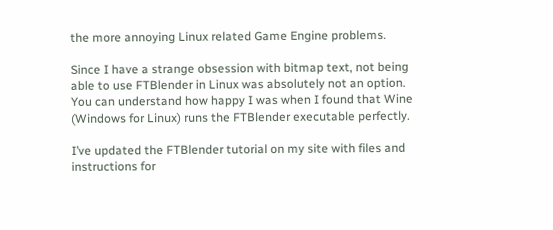the more annoying Linux related Game Engine problems.

Since I have a strange obsession with bitmap text, not being able to use FTBlender in Linux was absolutely not an option. You can understand how happy I was when I found that Wine (Windows for Linux) runs the FTBlender executable perfectly.

I’ve updated the FTBlender tutorial on my site with files and instructions for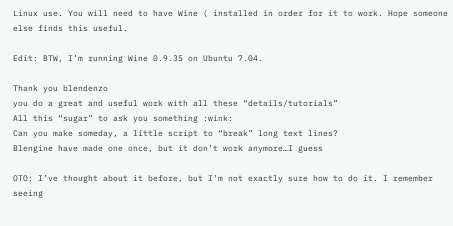Linux use. You will need to have Wine ( installed in order for it to work. Hope someone else finds this useful.

Edit: BTW, I’m running Wine 0.9.35 on Ubuntu 7.04.

Thank you blendenzo
you do a great and useful work with all these “details/tutorials”
All this “sugar” to ask you something :wink:
Can you make someday, a little script to “break” long text lines?
Blengine have made one once, but it don’t work anymore…I guess

OTO: I’ve thought about it before, but I’m not exactly sure how to do it. I remember seeing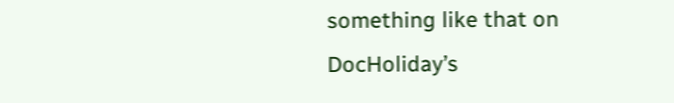something like that on DocHoliday’s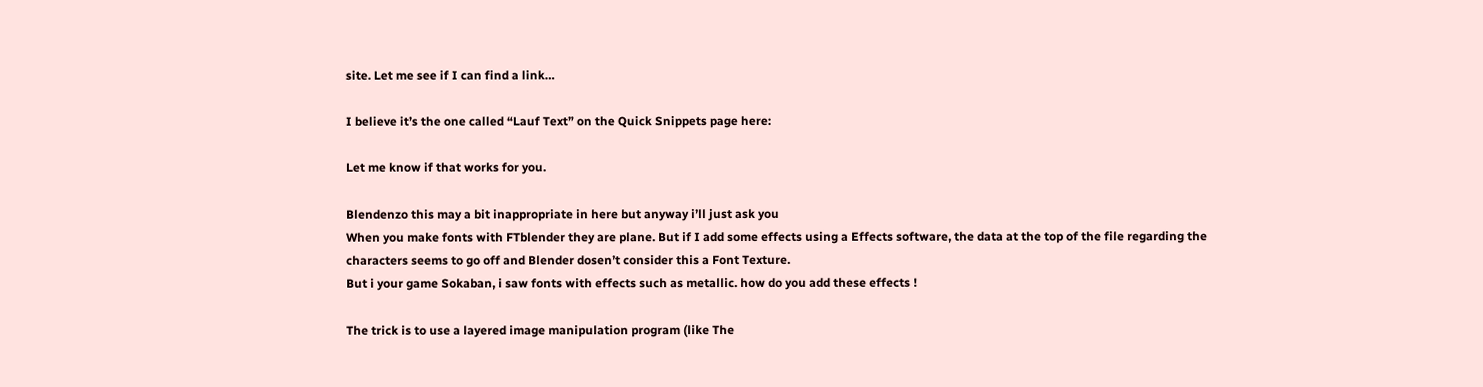site. Let me see if I can find a link…

I believe it’s the one called “Lauf Text” on the Quick Snippets page here:

Let me know if that works for you.

Blendenzo this may a bit inappropriate in here but anyway i’ll just ask you
When you make fonts with FTblender they are plane. But if I add some effects using a Effects software, the data at the top of the file regarding the characters seems to go off and Blender dosen’t consider this a Font Texture.
But i your game Sokaban, i saw fonts with effects such as metallic. how do you add these effects !

The trick is to use a layered image manipulation program (like The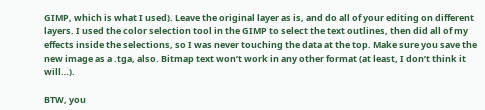GIMP, which is what I used). Leave the original layer as is, and do all of your editing on different layers. I used the color selection tool in the GIMP to select the text outlines, then did all of my effects inside the selections, so I was never touching the data at the top. Make sure you save the new image as a .tga, also. Bitmap text won’t work in any other format (at least, I don’t think it will…).

BTW, you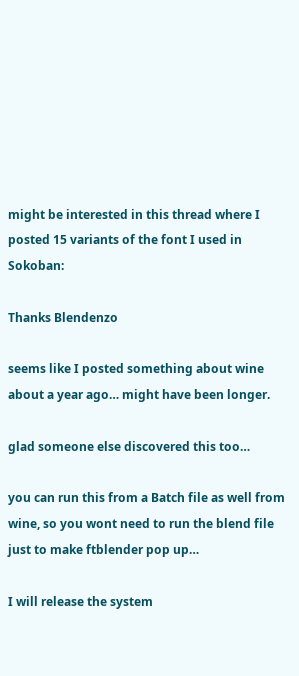might be interested in this thread where I posted 15 variants of the font I used in Sokoban:

Thanks Blendenzo

seems like I posted something about wine about a year ago… might have been longer.

glad someone else discovered this too…

you can run this from a Batch file as well from wine, so you wont need to run the blend file just to make ftblender pop up…

I will release the system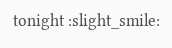tonight :slight_smile: